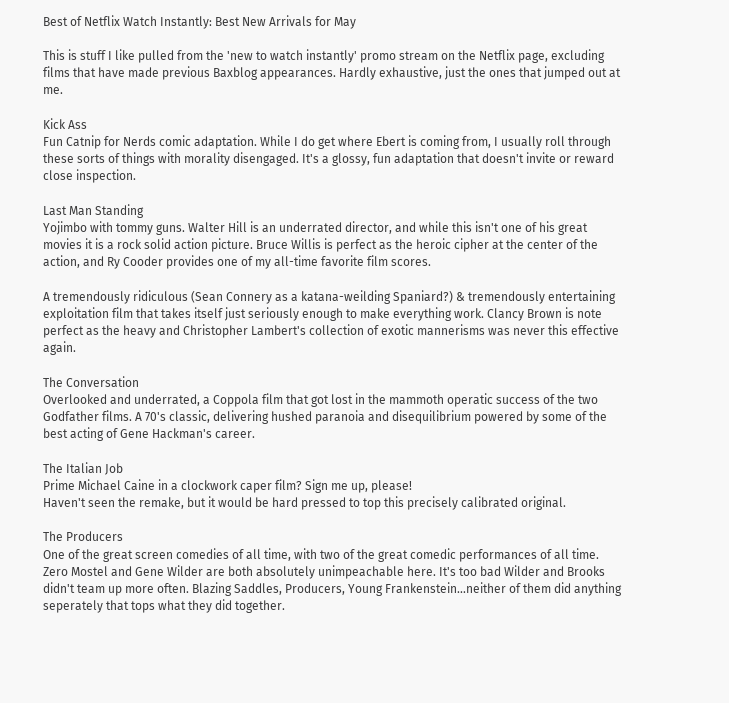Best of Netflix Watch Instantly: Best New Arrivals for May

This is stuff I like pulled from the 'new to watch instantly' promo stream on the Netflix page, excluding films that have made previous Baxblog appearances. Hardly exhaustive, just the ones that jumped out at me.

Kick Ass
Fun Catnip for Nerds comic adaptation. While I do get where Ebert is coming from, I usually roll through these sorts of things with morality disengaged. It's a glossy, fun adaptation that doesn't invite or reward close inspection.

Last Man Standing
Yojimbo with tommy guns. Walter Hill is an underrated director, and while this isn't one of his great movies it is a rock solid action picture. Bruce Willis is perfect as the heroic cipher at the center of the action, and Ry Cooder provides one of my all-time favorite film scores.

A tremendously ridiculous (Sean Connery as a katana-weilding Spaniard?) & tremendously entertaining exploitation film that takes itself just seriously enough to make everything work. Clancy Brown is note perfect as the heavy and Christopher Lambert's collection of exotic mannerisms was never this effective again.

The Conversation
Overlooked and underrated, a Coppola film that got lost in the mammoth operatic success of the two Godfather films. A 70's classic, delivering hushed paranoia and disequilibrium powered by some of the best acting of Gene Hackman's career.

The Italian Job
Prime Michael Caine in a clockwork caper film? Sign me up, please!
Haven't seen the remake, but it would be hard pressed to top this precisely calibrated original.

The Producers
One of the great screen comedies of all time, with two of the great comedic performances of all time. Zero Mostel and Gene Wilder are both absolutely unimpeachable here. It's too bad Wilder and Brooks didn't team up more often. Blazing Saddles, Producers, Young Frankenstein...neither of them did anything seperately that tops what they did together.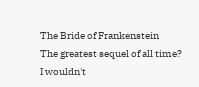The Bride of Frankenstein
The greatest sequel of all time? I wouldn't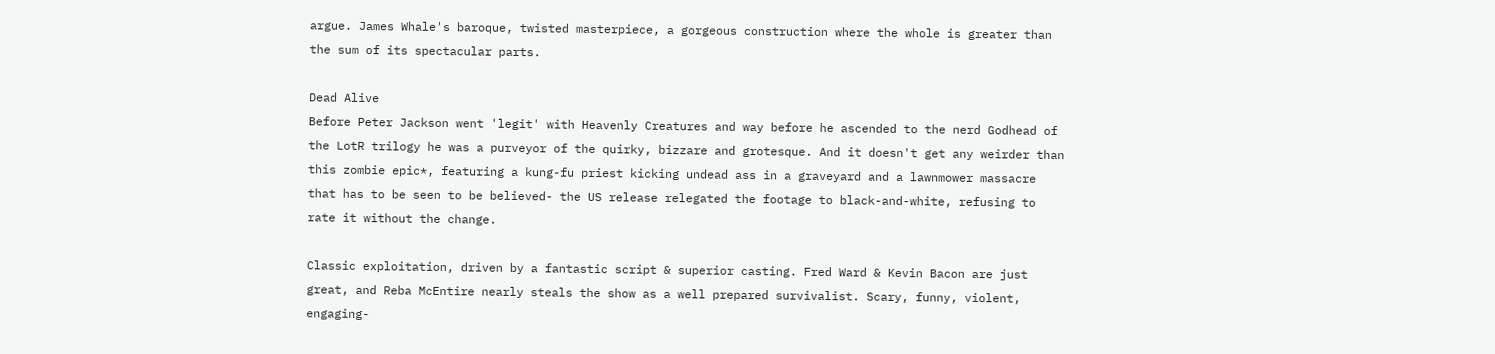argue. James Whale's baroque, twisted masterpiece, a gorgeous construction where the whole is greater than the sum of its spectacular parts.

Dead Alive
Before Peter Jackson went 'legit' with Heavenly Creatures and way before he ascended to the nerd Godhead of the LotR trilogy he was a purveyor of the quirky, bizzare and grotesque. And it doesn't get any weirder than this zombie epic*, featuring a kung-fu priest kicking undead ass in a graveyard and a lawnmower massacre that has to be seen to be believed- the US release relegated the footage to black-and-white, refusing to rate it without the change.

Classic exploitation, driven by a fantastic script & superior casting. Fred Ward & Kevin Bacon are just great, and Reba McEntire nearly steals the show as a well prepared survivalist. Scary, funny, violent, engaging-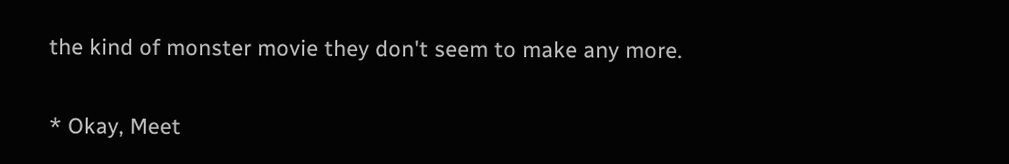the kind of monster movie they don't seem to make any more.

* Okay, Meet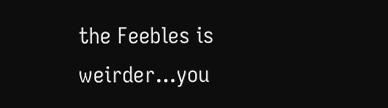the Feebles is weirder...you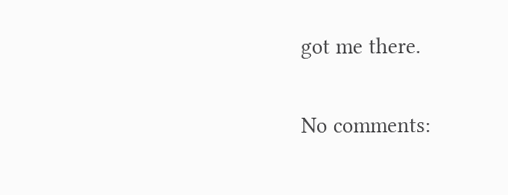got me there.

No comments: